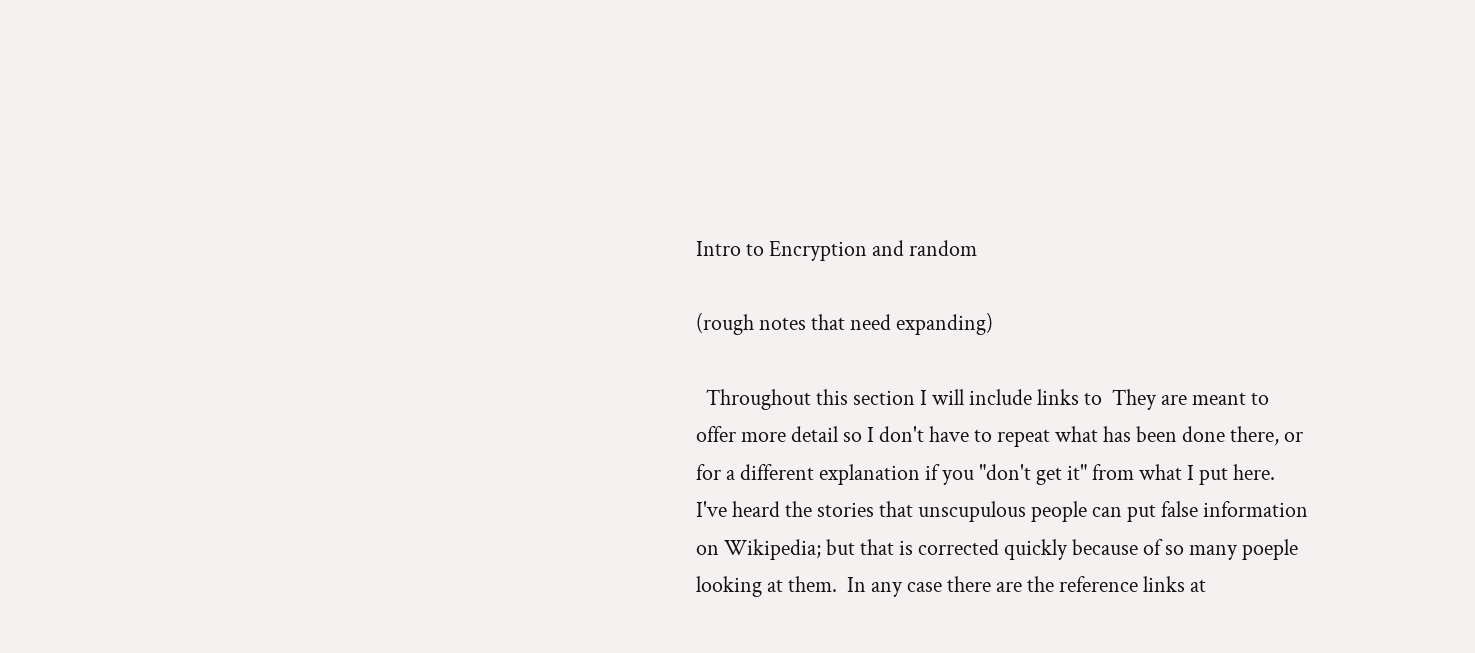Intro to Encryption and random

(rough notes that need expanding)

  Throughout this section I will include links to  They are meant to offer more detail so I don't have to repeat what has been done there, or for a different explanation if you "don't get it" from what I put here.  I've heard the stories that unscupulous people can put false information on Wikipedia; but that is corrected quickly because of so many poeple looking at them.  In any case there are the reference links at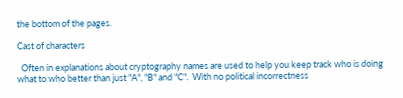the bottom of the pages.

Cast of characters

  Often in explanations about cryptography names are used to help you keep track who is doing what to who better than just "A", "B" and "C".  With no political incorrectness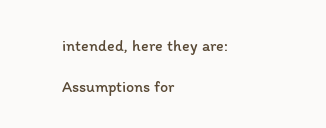intended, here they are:

Assumptions for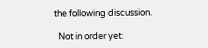the following discussion.

  Not in order yet: